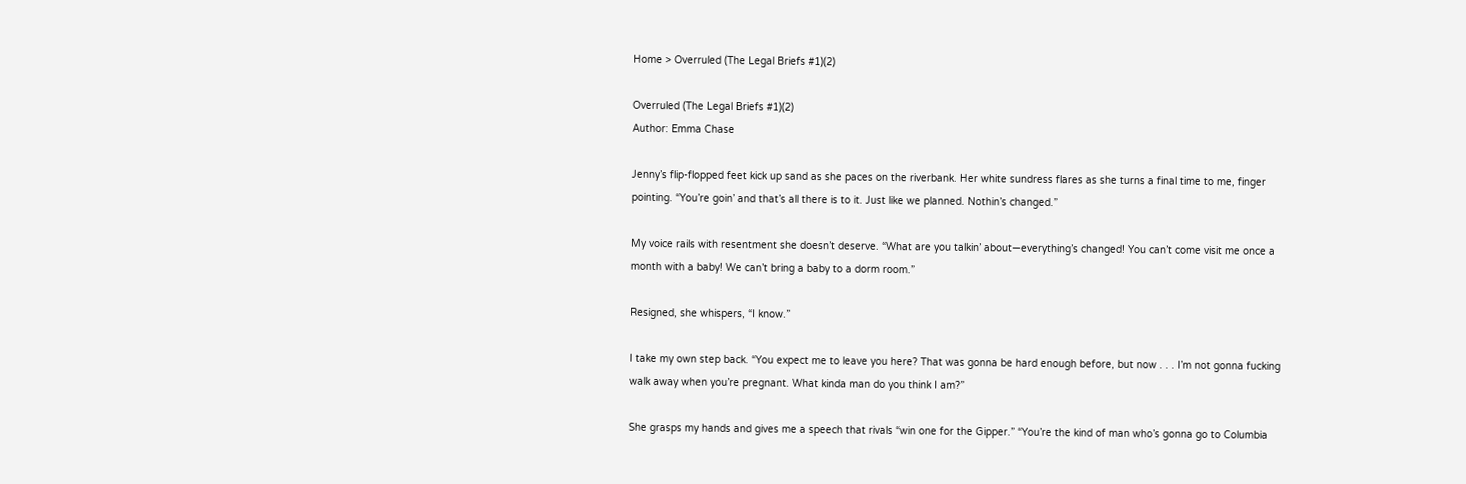Home > Overruled (The Legal Briefs #1)(2)

Overruled (The Legal Briefs #1)(2)
Author: Emma Chase

Jenny’s flip-flopped feet kick up sand as she paces on the riverbank. Her white sundress flares as she turns a final time to me, finger pointing. “You’re goin’ and that’s all there is to it. Just like we planned. Nothin’s changed.”

My voice rails with resentment she doesn’t deserve. “What are you talkin’ about—everything’s changed! You can’t come visit me once a month with a baby! We can’t bring a baby to a dorm room.”

Resigned, she whispers, “I know.”

I take my own step back. “You expect me to leave you here? That was gonna be hard enough before, but now . . . I’m not gonna fucking walk away when you’re pregnant. What kinda man do you think I am?”

She grasps my hands and gives me a speech that rivals “win one for the Gipper.” “You’re the kind of man who’s gonna go to Columbia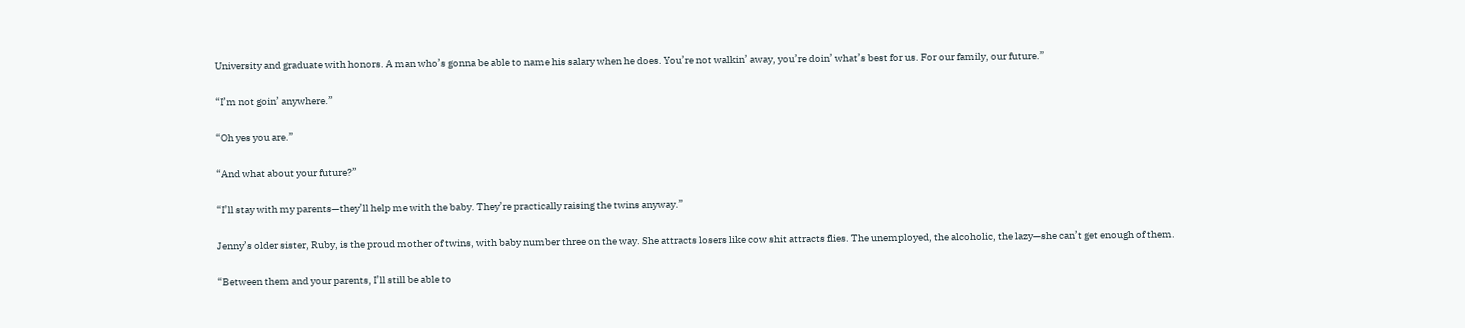University and graduate with honors. A man who’s gonna be able to name his salary when he does. You’re not walkin’ away, you’re doin’ what’s best for us. For our family, our future.”

“I’m not goin’ anywhere.”

“Oh yes you are.”

“And what about your future?”

“I’ll stay with my parents—they’ll help me with the baby. They’re practically raising the twins anyway.”

Jenny’s older sister, Ruby, is the proud mother of twins, with baby number three on the way. She attracts losers like cow shit attracts flies. The unemployed, the alcoholic, the lazy—she can’t get enough of them.

“Between them and your parents, I’ll still be able to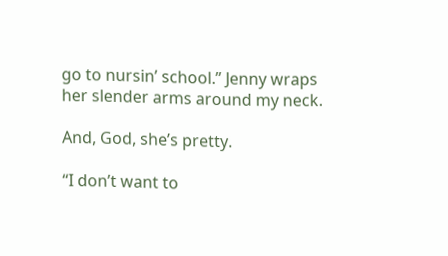go to nursin’ school.” Jenny wraps her slender arms around my neck.

And, God, she’s pretty.

“I don’t want to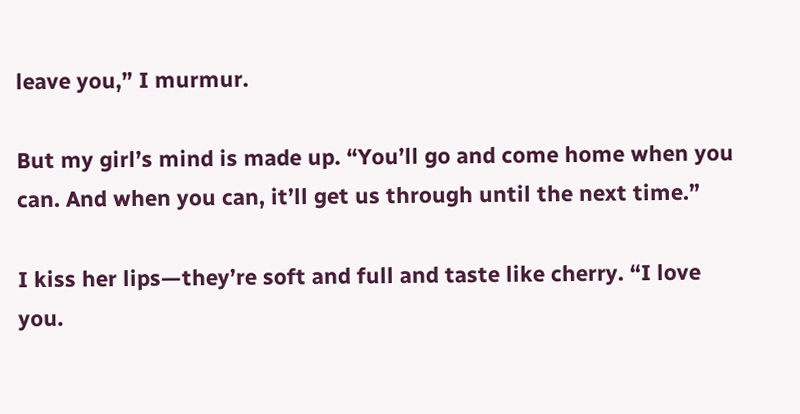leave you,” I murmur.

But my girl’s mind is made up. “You’ll go and come home when you can. And when you can, it’ll get us through until the next time.”

I kiss her lips—they’re soft and full and taste like cherry. “I love you.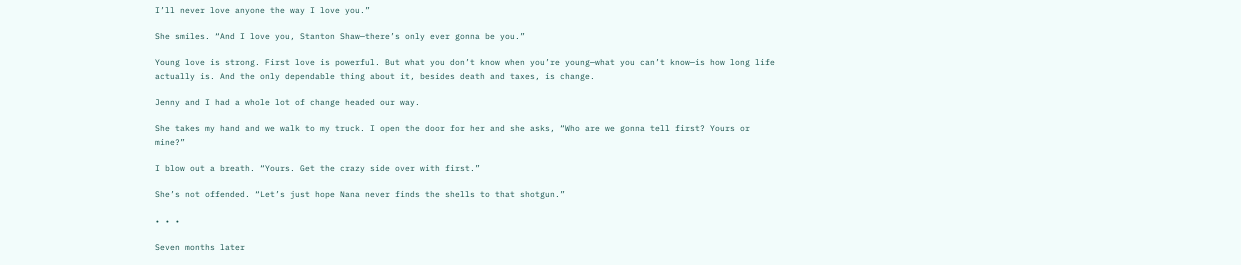I’ll never love anyone the way I love you.”

She smiles. “And I love you, Stanton Shaw—there’s only ever gonna be you.”

Young love is strong. First love is powerful. But what you don’t know when you’re young—what you can’t know—is how long life actually is. And the only dependable thing about it, besides death and taxes, is change.

Jenny and I had a whole lot of change headed our way.

She takes my hand and we walk to my truck. I open the door for her and she asks, “Who are we gonna tell first? Yours or mine?”

I blow out a breath. “Yours. Get the crazy side over with first.”

She’s not offended. “Let’s just hope Nana never finds the shells to that shotgun.”

• • •

Seven months later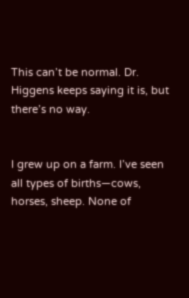This can’t be normal. Dr. Higgens keeps saying it is, but there’s no way.


I grew up on a farm. I’ve seen all types of births—cows, horses, sheep. None of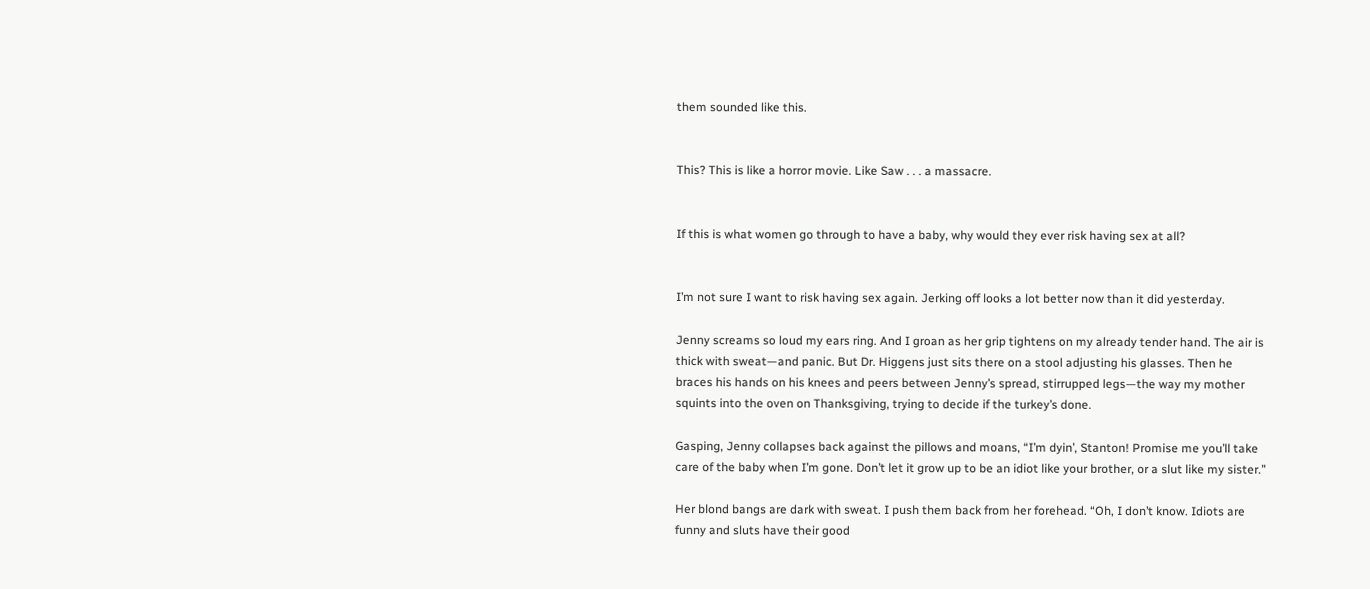them sounded like this.


This? This is like a horror movie. Like Saw . . . a massacre.


If this is what women go through to have a baby, why would they ever risk having sex at all?


I’m not sure I want to risk having sex again. Jerking off looks a lot better now than it did yesterday.

Jenny screams so loud my ears ring. And I groan as her grip tightens on my already tender hand. The air is thick with sweat—and panic. But Dr. Higgens just sits there on a stool adjusting his glasses. Then he braces his hands on his knees and peers between Jenny’s spread, stirrupped legs—the way my mother squints into the oven on Thanksgiving, trying to decide if the turkey’s done.

Gasping, Jenny collapses back against the pillows and moans, “I’m dyin’, Stanton! Promise me you’ll take care of the baby when I’m gone. Don’t let it grow up to be an idiot like your brother, or a slut like my sister.”

Her blond bangs are dark with sweat. I push them back from her forehead. “Oh, I don’t know. Idiots are funny and sluts have their good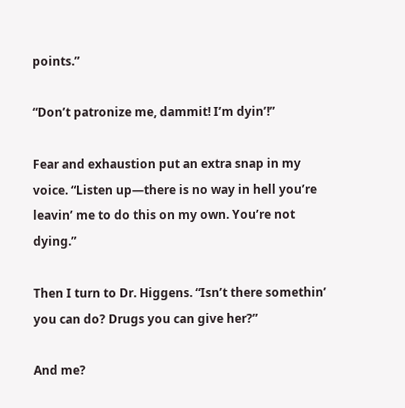points.”

“Don’t patronize me, dammit! I’m dyin’!”

Fear and exhaustion put an extra snap in my voice. “Listen up—there is no way in hell you’re leavin’ me to do this on my own. You’re not dying.”

Then I turn to Dr. Higgens. “Isn’t there somethin’ you can do? Drugs you can give her?”

And me?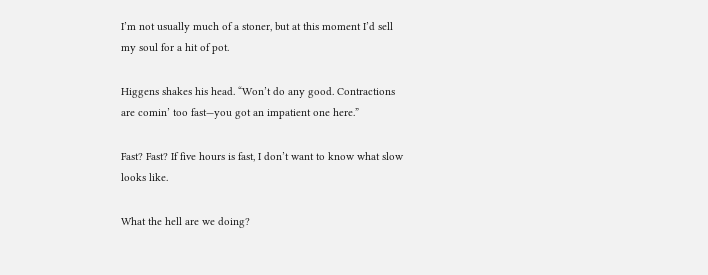I’m not usually much of a stoner, but at this moment I’d sell my soul for a hit of pot.

Higgens shakes his head. “Won’t do any good. Contractions are comin’ too fast—you got an impatient one here.”

Fast? Fast? If five hours is fast, I don’t want to know what slow looks like.

What the hell are we doing?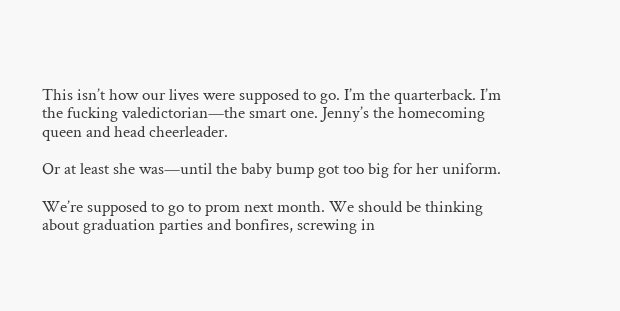This isn’t how our lives were supposed to go. I’m the quarterback. I’m the fucking valedictorian—the smart one. Jenny’s the homecoming queen and head cheerleader.

Or at least she was—until the baby bump got too big for her uniform.

We’re supposed to go to prom next month. We should be thinking about graduation parties and bonfires, screwing in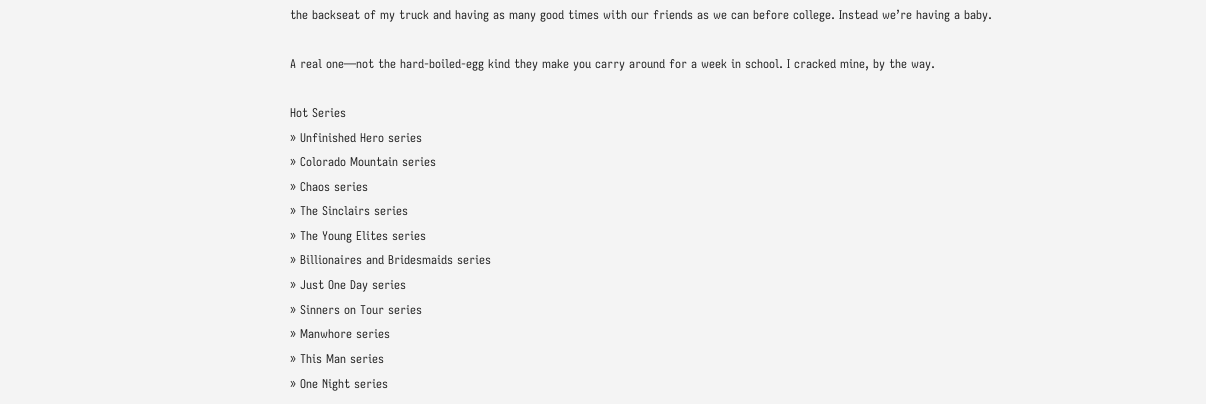the backseat of my truck and having as many good times with our friends as we can before college. Instead we’re having a baby.

A real one—not the hard-boiled-egg kind they make you carry around for a week in school. I cracked mine, by the way.

Hot Series
» Unfinished Hero series
» Colorado Mountain series
» Chaos series
» The Sinclairs series
» The Young Elites series
» Billionaires and Bridesmaids series
» Just One Day series
» Sinners on Tour series
» Manwhore series
» This Man series
» One Night series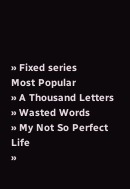» Fixed series
Most Popular
» A Thousand Letters
» Wasted Words
» My Not So Perfect Life
»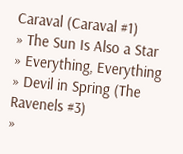Caraval (Caraval #1)
» The Sun Is Also a Star
» Everything, Everything
» Devil in Spring (The Ravenels #3)
»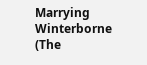Marrying Winterborne (The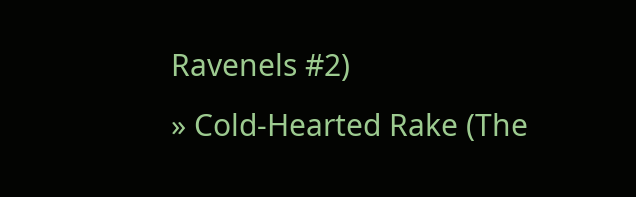Ravenels #2)
» Cold-Hearted Rake (The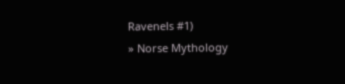Ravenels #1)
» Norse Mythology